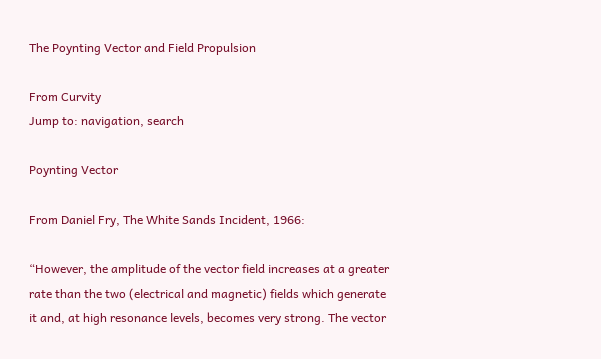The Poynting Vector and Field Propulsion

From Curvity
Jump to: navigation, search

Poynting Vector

From Daniel Fry, The White Sands Incident, 1966:

“However, the amplitude of the vector field increases at a greater rate than the two (electrical and magnetic) fields which generate it and, at high resonance levels, becomes very strong. The vector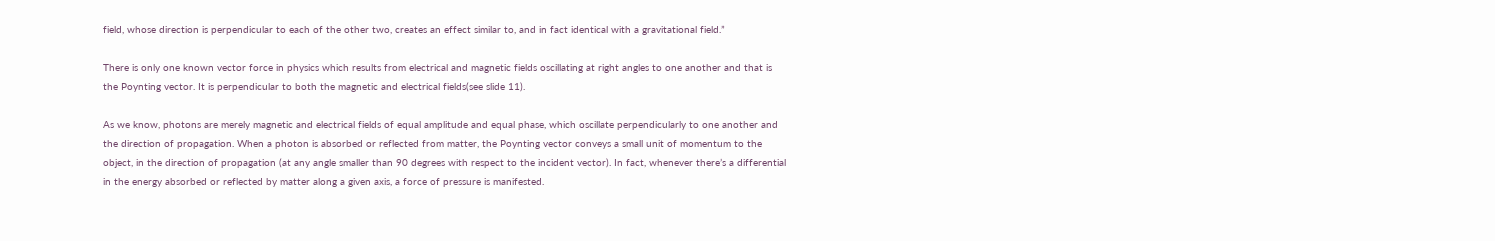field, whose direction is perpendicular to each of the other two, creates an effect similar to, and in fact identical with a gravitational field.”

There is only one known vector force in physics which results from electrical and magnetic fields oscillating at right angles to one another and that is the Poynting vector. It is perpendicular to both the magnetic and electrical fields(see slide 11).

As we know, photons are merely magnetic and electrical fields of equal amplitude and equal phase, which oscillate perpendicularly to one another and the direction of propagation. When a photon is absorbed or reflected from matter, the Poynting vector conveys a small unit of momentum to the object, in the direction of propagation (at any angle smaller than 90 degrees with respect to the incident vector). In fact, whenever there’s a differential in the energy absorbed or reflected by matter along a given axis, a force of pressure is manifested.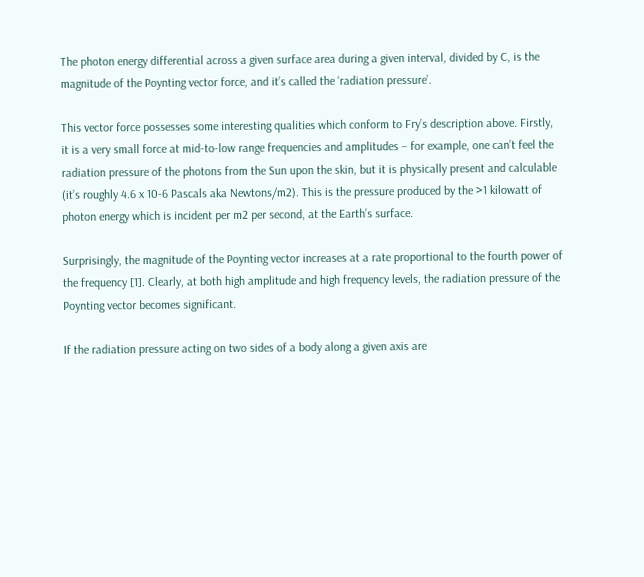The photon energy differential across a given surface area during a given interval, divided by C, is the magnitude of the Poynting vector force, and it’s called the ‘radiation pressure’.

This vector force possesses some interesting qualities which conform to Fry’s description above. Firstly, it is a very small force at mid-to-low range frequencies and amplitudes – for example, one can’t feel the radiation pressure of the photons from the Sun upon the skin, but it is physically present and calculable (it’s roughly 4.6 x 10-6 Pascals aka Newtons/m2). This is the pressure produced by the >1 kilowatt of photon energy which is incident per m2 per second, at the Earth’s surface.

Surprisingly, the magnitude of the Poynting vector increases at a rate proportional to the fourth power of the frequency [1]. Clearly, at both high amplitude and high frequency levels, the radiation pressure of the Poynting vector becomes significant.

If the radiation pressure acting on two sides of a body along a given axis are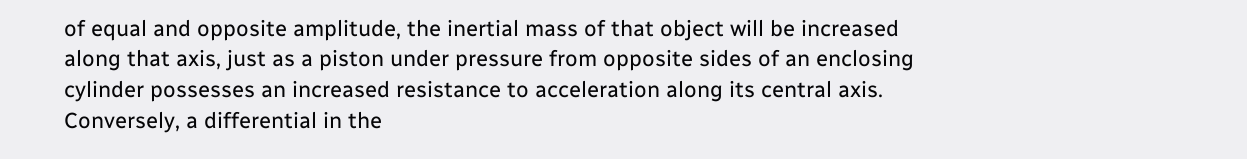of equal and opposite amplitude, the inertial mass of that object will be increased along that axis, just as a piston under pressure from opposite sides of an enclosing cylinder possesses an increased resistance to acceleration along its central axis. Conversely, a differential in the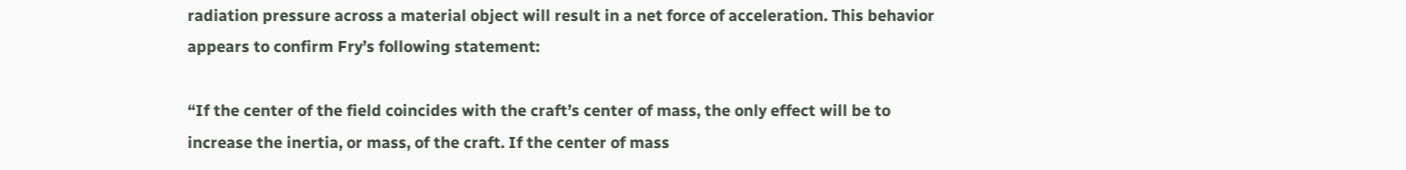radiation pressure across a material object will result in a net force of acceleration. This behavior appears to confirm Fry’s following statement:

“If the center of the field coincides with the craft’s center of mass, the only effect will be to increase the inertia, or mass, of the craft. If the center of mass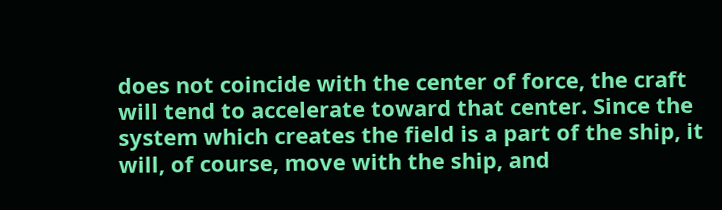does not coincide with the center of force, the craft will tend to accelerate toward that center. Since the system which creates the field is a part of the ship, it will, of course, move with the ship, and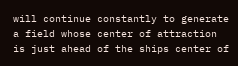will continue constantly to generate a field whose center of attraction is just ahead of the ships center of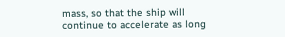mass, so that the ship will continue to accelerate as long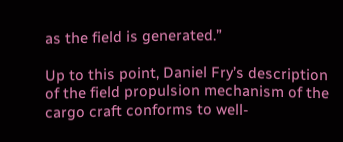as the field is generated.”

Up to this point, Daniel Fry’s description of the field propulsion mechanism of the cargo craft conforms to well-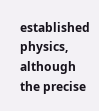established physics, although the precise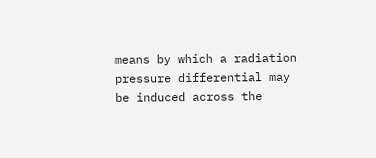means by which a radiation pressure differential may be induced across the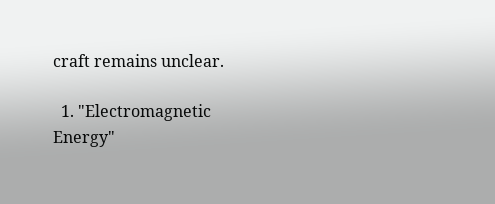craft remains unclear.

  1. "Electromagnetic Energy"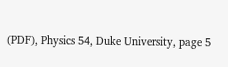(PDF), Physics 54, Duke University, page 5